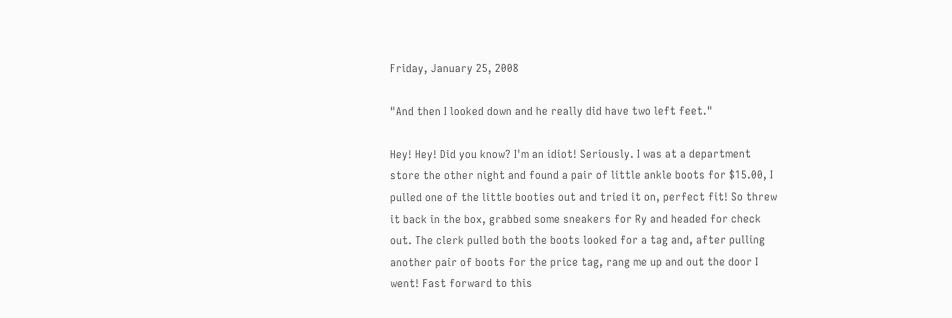Friday, January 25, 2008

"And then I looked down and he really did have two left feet."

Hey! Hey! Did you know? I'm an idiot! Seriously. I was at a department store the other night and found a pair of little ankle boots for $15.00, I pulled one of the little booties out and tried it on, perfect fit! So threw it back in the box, grabbed some sneakers for Ry and headed for check out. The clerk pulled both the boots looked for a tag and, after pulling another pair of boots for the price tag, rang me up and out the door I went! Fast forward to this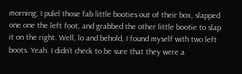morning, I pulel those fab little booties out of their box, slapped one one the left foot, and grabbed the other little bootie to slap it on the right. Well, lo and behold, I found myself with two left boots. Yeah. I didn’t check to be sure that they were a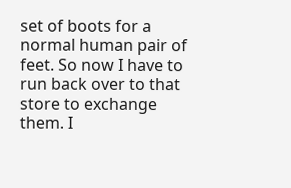set of boots for a normal human pair of feet. So now I have to run back over to that store to exchange them. I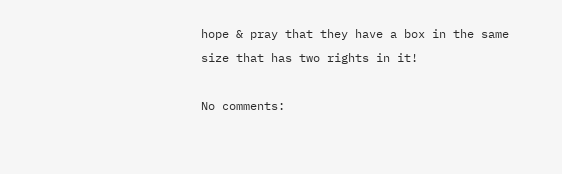hope & pray that they have a box in the same size that has two rights in it!

No comments: